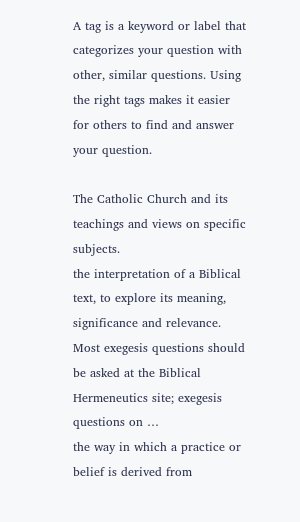A tag is a keyword or label that categorizes your question with other, similar questions. Using the right tags makes it easier for others to find and answer your question.

The Catholic Church and its teachings and views on specific subjects.
the interpretation of a Biblical text, to explore its meaning, significance and relevance. Most exegesis questions should be asked at the Biblical Hermeneutics site; exegesis questions on …
the way in which a practice or belief is derived from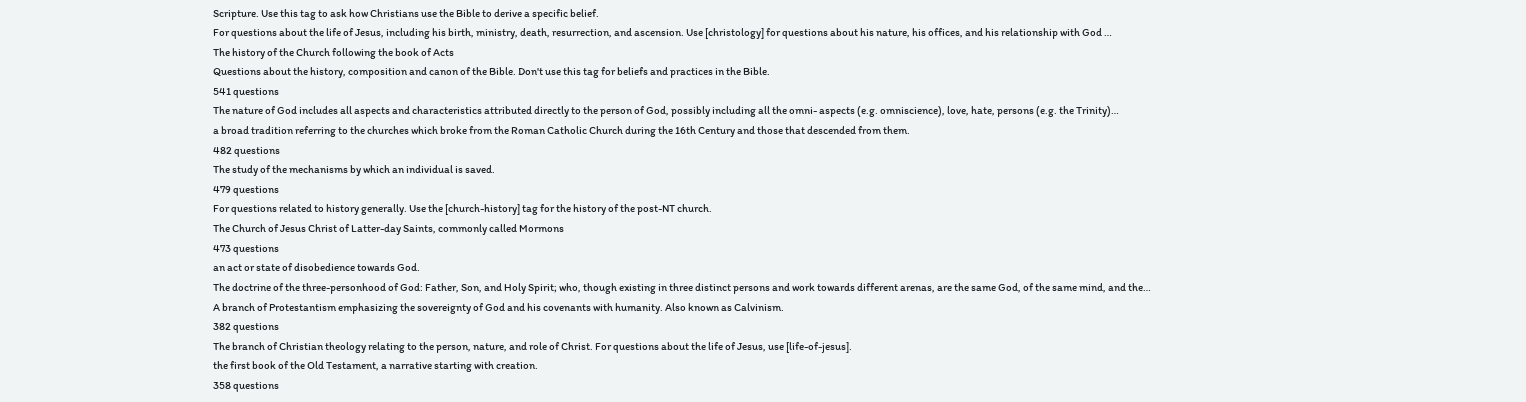Scripture. Use this tag to ask how Christians use the Bible to derive a specific belief.
For questions about the life of Jesus, including his birth, ministry, death, resurrection, and ascension. Use [christology] for questions about his nature, his offices, and his relationship with God …
The history of the Church following the book of Acts
Questions about the history, composition and canon of the Bible. Don't use this tag for beliefs and practices in the Bible.
541 questions
The nature of God includes all aspects and characteristics attributed directly to the person of God, possibly including all the omni- aspects (e.g. omniscience), love, hate, persons (e.g. the Trinity)…
a broad tradition referring to the churches which broke from the Roman Catholic Church during the 16th Century and those that descended from them.
482 questions
The study of the mechanisms by which an individual is saved.
479 questions
For questions related to history generally. Use the [church-history] tag for the history of the post-NT church.
The Church of Jesus Christ of Latter-day Saints, commonly called Mormons
473 questions
an act or state of disobedience towards God.
The doctrine of the three-personhood of God: Father, Son, and Holy Spirit; who, though existing in three distinct persons and work towards different arenas, are the same God, of the same mind, and the…
A branch of Protestantism emphasizing the sovereignty of God and his covenants with humanity. Also known as Calvinism.
382 questions
The branch of Christian theology relating to the person, nature, and role of Christ. For questions about the life of Jesus, use [life-of-jesus].
the first book of the Old Testament, a narrative starting with creation.
358 questions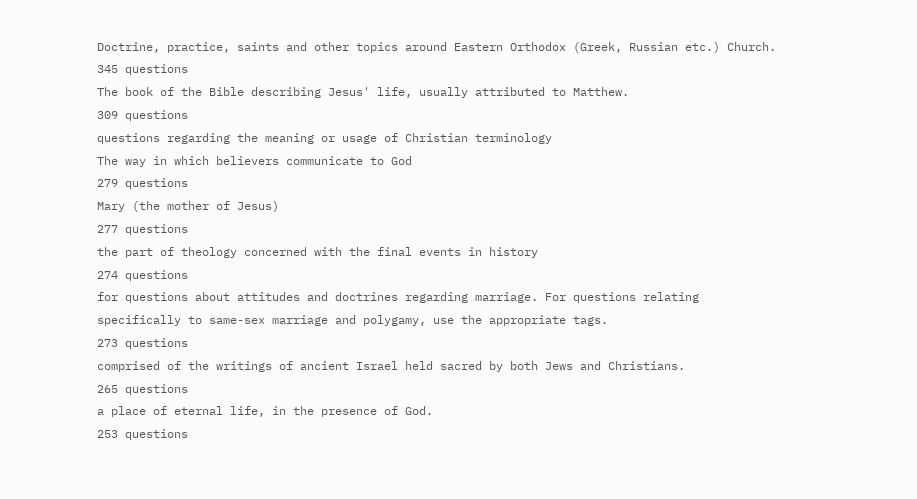Doctrine, practice, saints and other topics around Eastern Orthodox (Greek, Russian etc.) Church.
345 questions
The book of the Bible describing Jesus' life, usually attributed to Matthew.
309 questions
questions regarding the meaning or usage of Christian terminology
The way in which believers communicate to God
279 questions
Mary (the mother of Jesus)
277 questions
the part of theology concerned with the final events in history
274 questions
for questions about attitudes and doctrines regarding marriage. For questions relating specifically to same-sex marriage and polygamy, use the appropriate tags.
273 questions
comprised of the writings of ancient Israel held sacred by both Jews and Christians.
265 questions
a place of eternal life, in the presence of God.
253 questions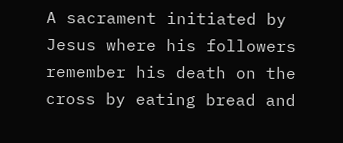A sacrament initiated by Jesus where his followers remember his death on the cross by eating bread and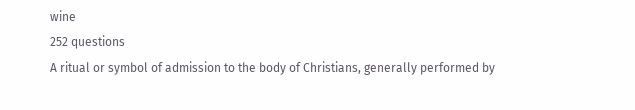wine
252 questions
A ritual or symbol of admission to the body of Christians, generally performed by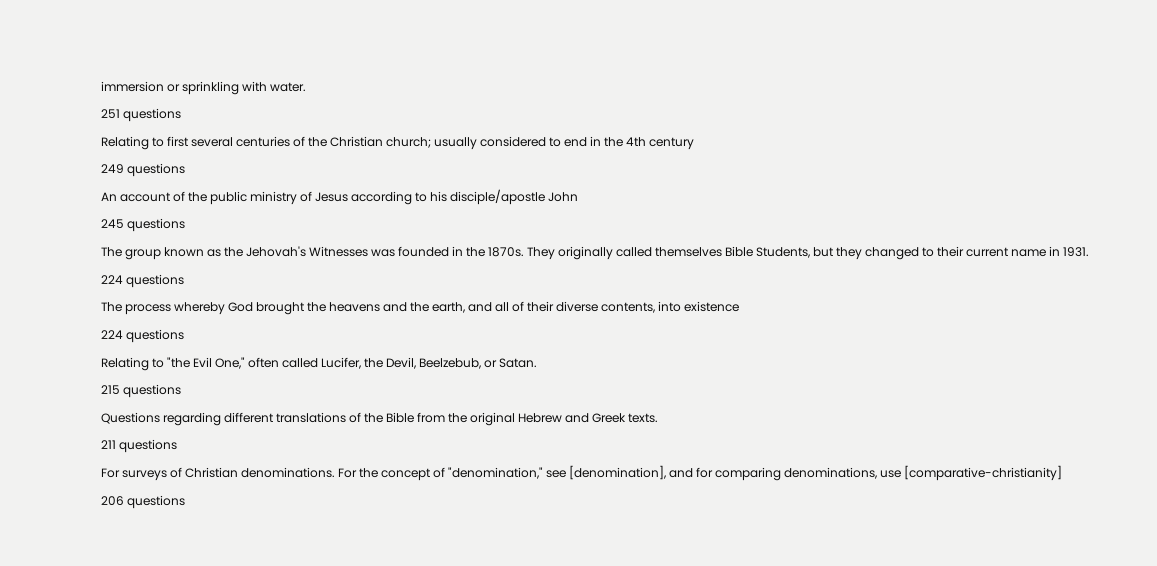immersion or sprinkling with water.
251 questions
Relating to first several centuries of the Christian church; usually considered to end in the 4th century
249 questions
An account of the public ministry of Jesus according to his disciple/apostle John
245 questions
The group known as the Jehovah's Witnesses was founded in the 1870s. They originally called themselves Bible Students, but they changed to their current name in 1931.
224 questions
The process whereby God brought the heavens and the earth, and all of their diverse contents, into existence
224 questions
Relating to "the Evil One," often called Lucifer, the Devil, Beelzebub, or Satan.
215 questions
Questions regarding different translations of the Bible from the original Hebrew and Greek texts.
211 questions
For surveys of Christian denominations. For the concept of "denomination," see [denomination], and for comparing denominations, use [comparative-christianity]
206 questions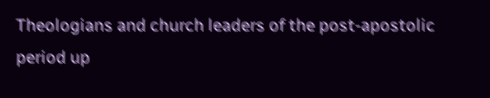Theologians and church leaders of the post-apostolic period up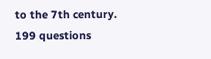to the 7th century.
199 questions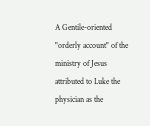A Gentile-oriented "orderly account" of the ministry of Jesus attributed to Luke the physician as the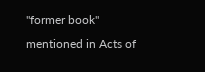"former book" mentioned in Acts of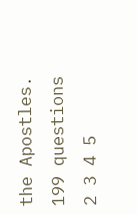the Apostles.
199 questions
2 3 4 5